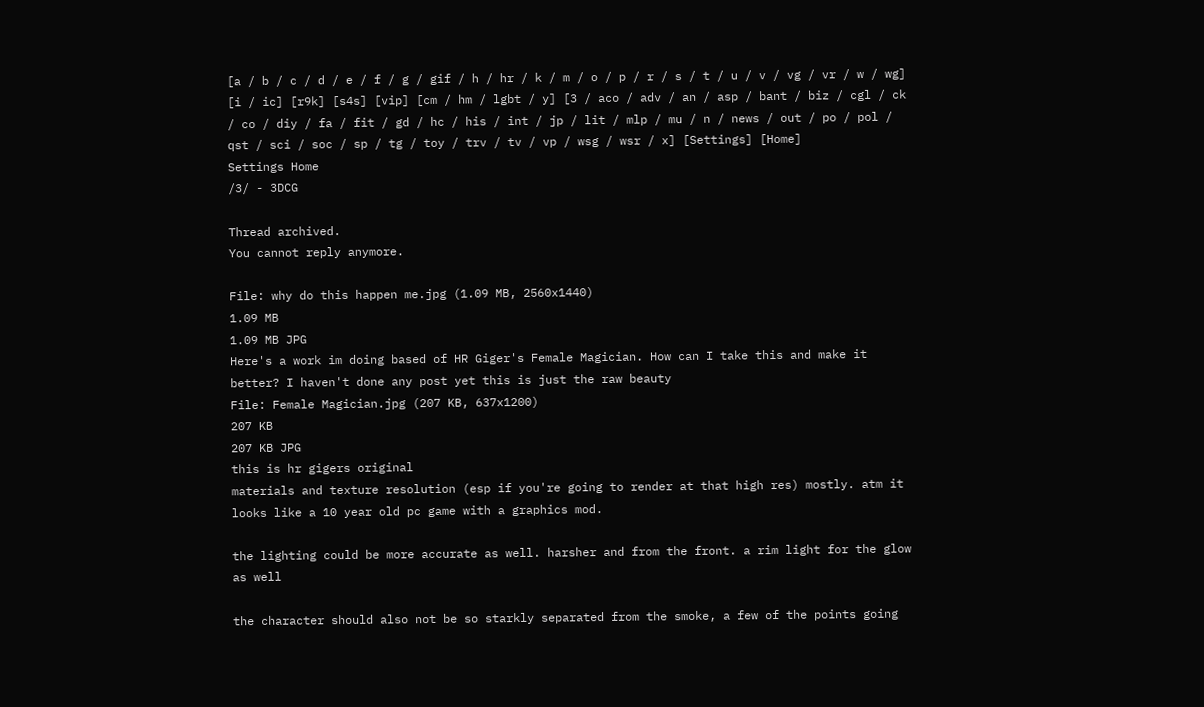[a / b / c / d / e / f / g / gif / h / hr / k / m / o / p / r / s / t / u / v / vg / vr / w / wg] [i / ic] [r9k] [s4s] [vip] [cm / hm / lgbt / y] [3 / aco / adv / an / asp / bant / biz / cgl / ck / co / diy / fa / fit / gd / hc / his / int / jp / lit / mlp / mu / n / news / out / po / pol / qst / sci / soc / sp / tg / toy / trv / tv / vp / wsg / wsr / x] [Settings] [Home]
Settings Home
/3/ - 3DCG

Thread archived.
You cannot reply anymore.

File: why do this happen me.jpg (1.09 MB, 2560x1440)
1.09 MB
1.09 MB JPG
Here's a work im doing based of HR Giger's Female Magician. How can I take this and make it better? I haven't done any post yet this is just the raw beauty
File: Female Magician.jpg (207 KB, 637x1200)
207 KB
207 KB JPG
this is hr gigers original
materials and texture resolution (esp if you're going to render at that high res) mostly. atm it looks like a 10 year old pc game with a graphics mod.

the lighting could be more accurate as well. harsher and from the front. a rim light for the glow as well

the character should also not be so starkly separated from the smoke, a few of the points going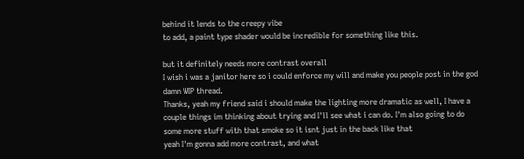behind it lends to the creepy vibe
to add, a paint type shader would be incredible for something like this.

but it definitely needs more contrast overall
I wish i was a janitor here so i could enforce my will and make you people post in the god damn WIP thread.
Thanks, yeah my friend said i should make the lighting more dramatic as well, I have a couple things im thinking about trying and I'll see what i can do. I'm also going to do some more stuff with that smoke so it isnt just in the back like that
yeah I'm gonna add more contrast, and what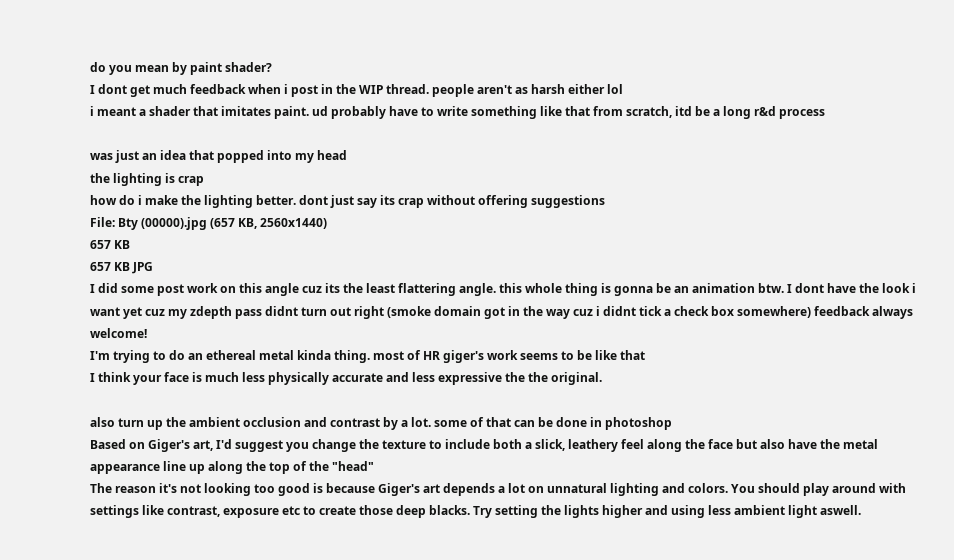do you mean by paint shader?
I dont get much feedback when i post in the WIP thread. people aren't as harsh either lol
i meant a shader that imitates paint. ud probably have to write something like that from scratch, itd be a long r&d process

was just an idea that popped into my head
the lighting is crap
how do i make the lighting better. dont just say its crap without offering suggestions
File: Bty (00000).jpg (657 KB, 2560x1440)
657 KB
657 KB JPG
I did some post work on this angle cuz its the least flattering angle. this whole thing is gonna be an animation btw. I dont have the look i want yet cuz my zdepth pass didnt turn out right (smoke domain got in the way cuz i didnt tick a check box somewhere) feedback always welcome!
I'm trying to do an ethereal metal kinda thing. most of HR giger's work seems to be like that
I think your face is much less physically accurate and less expressive the the original.

also turn up the ambient occlusion and contrast by a lot. some of that can be done in photoshop
Based on Giger's art, I'd suggest you change the texture to include both a slick, leathery feel along the face but also have the metal appearance line up along the top of the "head"
The reason it's not looking too good is because Giger's art depends a lot on unnatural lighting and colors. You should play around with settings like contrast, exposure etc to create those deep blacks. Try setting the lights higher and using less ambient light aswell.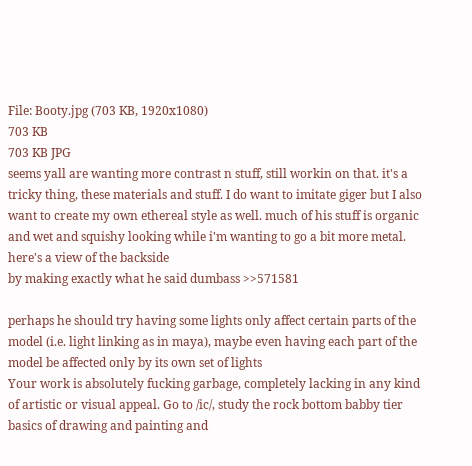File: Booty.jpg (703 KB, 1920x1080)
703 KB
703 KB JPG
seems yall are wanting more contrast n stuff, still workin on that. it's a tricky thing, these materials and stuff. I do want to imitate giger but I also want to create my own ethereal style as well. much of his stuff is organic and wet and squishy looking while i'm wanting to go a bit more metal. here's a view of the backside
by making exactly what he said dumbass >>571581

perhaps he should try having some lights only affect certain parts of the model (i.e. light linking as in maya), maybe even having each part of the model be affected only by its own set of lights
Your work is absolutely fucking garbage, completely lacking in any kind of artistic or visual appeal. Go to /ic/, study the rock bottom babby tier basics of drawing and painting and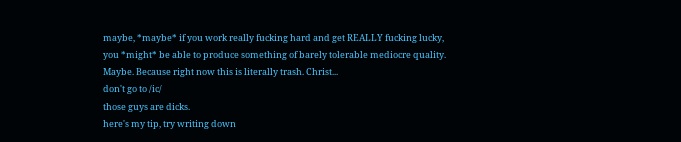maybe, *maybe* if you work really fucking hard and get REALLY fucking lucky, you *might* be able to produce something of barely tolerable mediocre quality. Maybe. Because right now this is literally trash. Christ...
don't go to /ic/
those guys are dicks.
here's my tip, try writing down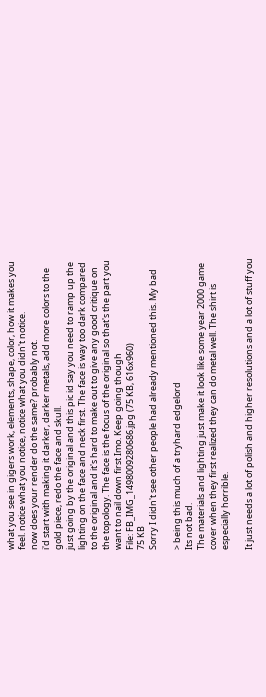what you see in gigers work, elements, shape, color, how it makes you feel. notice what you notice, notice what you didn't notice.
now does your render do the same? probably not.
i'd start with making it darker, darker metals, add more colors to the gold piece, redo the face and skull.
just going by the original and this pic id say you need to ramp up the lighting on the face and neck first. The face is way too dark compared to the original and it's hard to make out to give any good critique on the topology. The face is the focus of the original so that's the part you want to nail down first Imo. Keep going though
File: FB_IMG_1498009280686.jpg (75 KB, 616x960)
75 KB
Sorry I didn't see other people had already mentioned this. My bad

> being this much of a tryhard edgelord
Its not bad.
The materials and lighting just make it look like some year 2000 game cover when they first realized they can do metal well. The shirt is especially horrible.

It just needs a lot of polish and higher resolutions and a lot of stuff you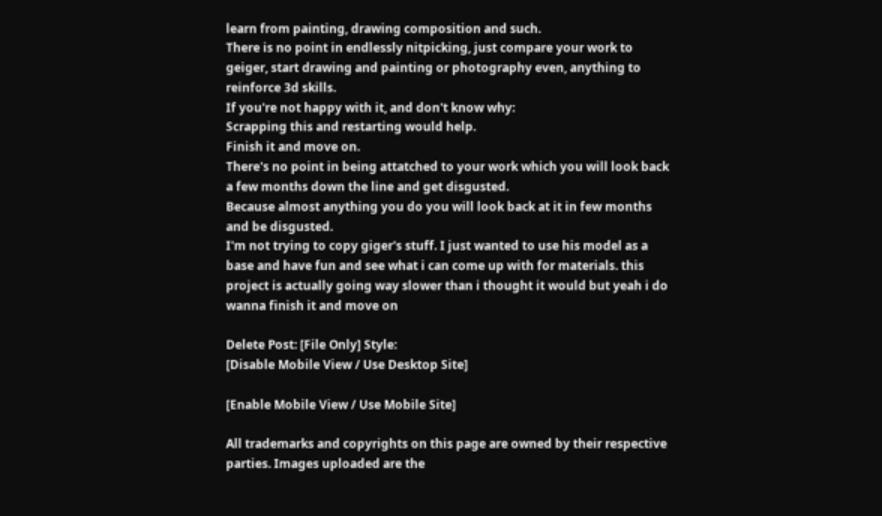learn from painting, drawing composition and such.
There is no point in endlessly nitpicking, just compare your work to geiger, start drawing and painting or photography even, anything to reinforce 3d skills.
If you're not happy with it, and don't know why:
Scrapping this and restarting would help.
Finish it and move on.
There's no point in being attatched to your work which you will look back a few months down the line and get disgusted.
Because almost anything you do you will look back at it in few months and be disgusted.
I'm not trying to copy giger's stuff. I just wanted to use his model as a base and have fun and see what i can come up with for materials. this project is actually going way slower than i thought it would but yeah i do wanna finish it and move on

Delete Post: [File Only] Style:
[Disable Mobile View / Use Desktop Site]

[Enable Mobile View / Use Mobile Site]

All trademarks and copyrights on this page are owned by their respective parties. Images uploaded are the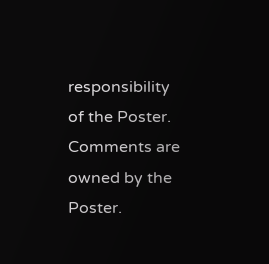responsibility of the Poster. Comments are owned by the Poster.